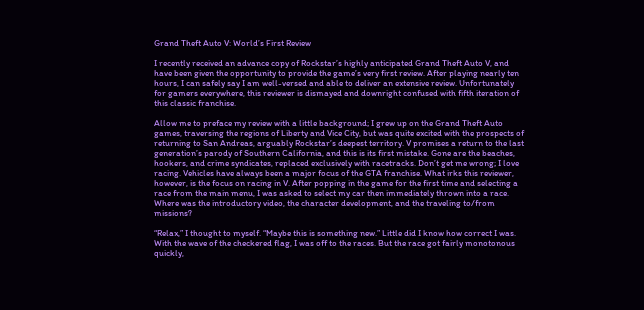Grand Theft Auto V: World’s First Review

I recently received an advance copy of Rockstar’s highly anticipated Grand Theft Auto V, and have been given the opportunity to provide the game’s very first review. After playing nearly ten hours, I can safely say I am well-versed and able to deliver an extensive review. Unfortunately for gamers everywhere, this reviewer is dismayed and downright confused with fifth iteration of this classic franchise.

Allow me to preface my review with a little background; I grew up on the Grand Theft Auto games, traversing the regions of Liberty and Vice City, but was quite excited with the prospects of returning to San Andreas, arguably Rockstar’s deepest territory. V promises a return to the last generation’s parody of Southern California, and this is its first mistake. Gone are the beaches, hookers, and crime syndicates, replaced exclusively with racetracks. Don’t get me wrong; I love racing. Vehicles have always been a major focus of the GTA franchise. What irks this reviewer, however, is the focus on racing in V. After popping in the game for the first time and selecting a race from the main menu, I was asked to select my car then immediately thrown into a race. Where was the introductory video, the character development, and the traveling to/from missions?

“Relax,” I thought to myself. “Maybe this is something new.” Little did I know how correct I was. With the wave of the checkered flag, I was off to the races. But the race got fairly monotonous quickly,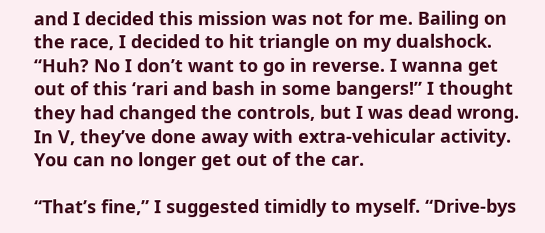and I decided this mission was not for me. Bailing on the race, I decided to hit triangle on my dualshock. “Huh? No I don’t want to go in reverse. I wanna get out of this ‘rari and bash in some bangers!” I thought they had changed the controls, but I was dead wrong. In V, they’ve done away with extra-vehicular activity. You can no longer get out of the car.

“That’s fine,” I suggested timidly to myself. “Drive-bys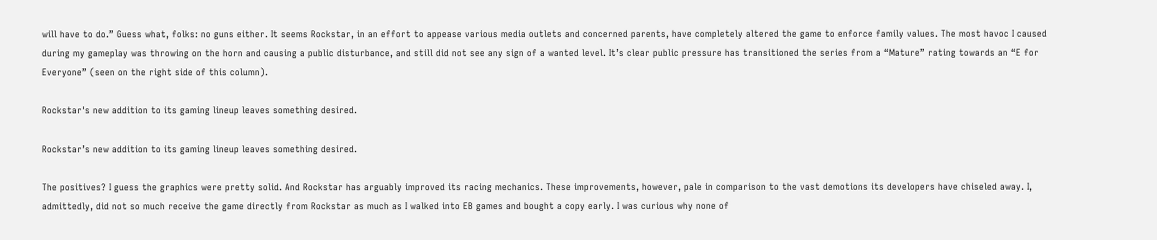will have to do.” Guess what, folks: no guns either. It seems Rockstar, in an effort to appease various media outlets and concerned parents, have completely altered the game to enforce family values. The most havoc I caused during my gameplay was throwing on the horn and causing a public disturbance, and still did not see any sign of a wanted level. It’s clear public pressure has transitioned the series from a “Mature” rating towards an “E for Everyone” (seen on the right side of this column).

Rockstar's new addition to its gaming lineup leaves something desired.

Rockstar’s new addition to its gaming lineup leaves something desired.

The positives? I guess the graphics were pretty solid. And Rockstar has arguably improved its racing mechanics. These improvements, however, pale in comparison to the vast demotions its developers have chiseled away. I, admittedly, did not so much receive the game directly from Rockstar as much as I walked into EB games and bought a copy early. I was curious why none of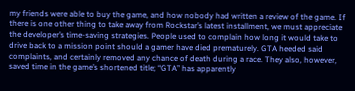my friends were able to buy the game, and how nobody had written a review of the game. If there is one other thing to take away from Rockstar’s latest installment, we must appreciate the developer’s time-saving strategies. People used to complain how long it would take to drive back to a mission point should a gamer have died prematurely. GTA heeded said complaints, and certainly removed any chance of death during a race. They also, however, saved time in the game’s shortened title; “GTA” has apparently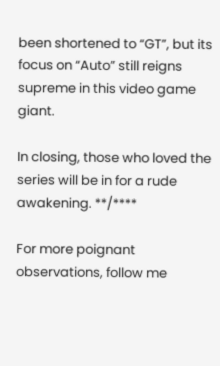been shortened to “GT”, but its focus on “Auto” still reigns supreme in this video game giant.

In closing, those who loved the series will be in for a rude awakening. **/****

For more poignant observations, follow me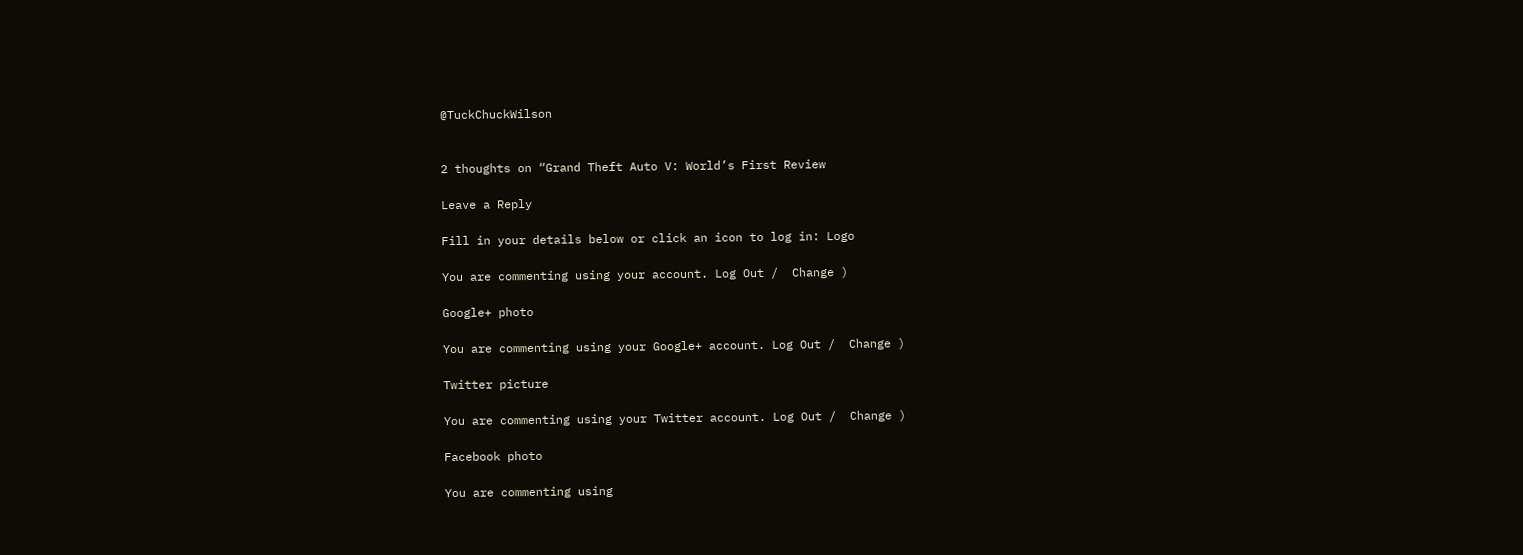@TuckChuckWilson


2 thoughts on “Grand Theft Auto V: World’s First Review

Leave a Reply

Fill in your details below or click an icon to log in: Logo

You are commenting using your account. Log Out /  Change )

Google+ photo

You are commenting using your Google+ account. Log Out /  Change )

Twitter picture

You are commenting using your Twitter account. Log Out /  Change )

Facebook photo

You are commenting using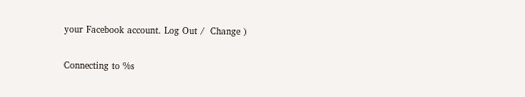your Facebook account. Log Out /  Change )

Connecting to %s